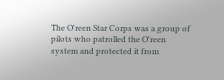The O'reen Star Corps was a group of pilots who patrolled the O'reen system and protected it from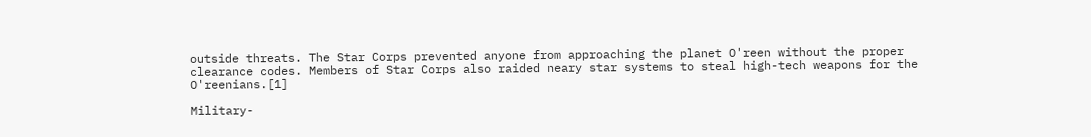outside threats. The Star Corps prevented anyone from approaching the planet O'reen without the proper clearance codes. Members of Star Corps also raided neary star systems to steal high-tech weapons for the O'reenians.[1]

Military-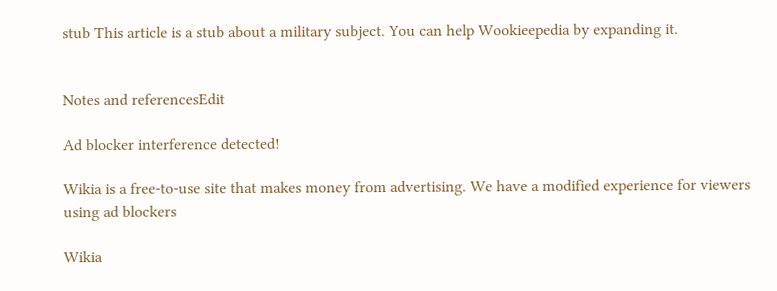stub This article is a stub about a military subject. You can help Wookieepedia by expanding it.


Notes and referencesEdit

Ad blocker interference detected!

Wikia is a free-to-use site that makes money from advertising. We have a modified experience for viewers using ad blockers

Wikia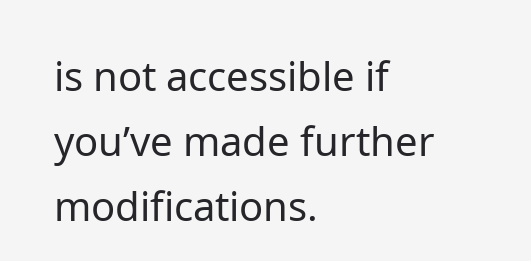is not accessible if you’ve made further modifications.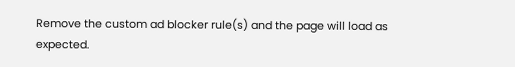Remove the custom ad blocker rule(s) and the page will load as expected.